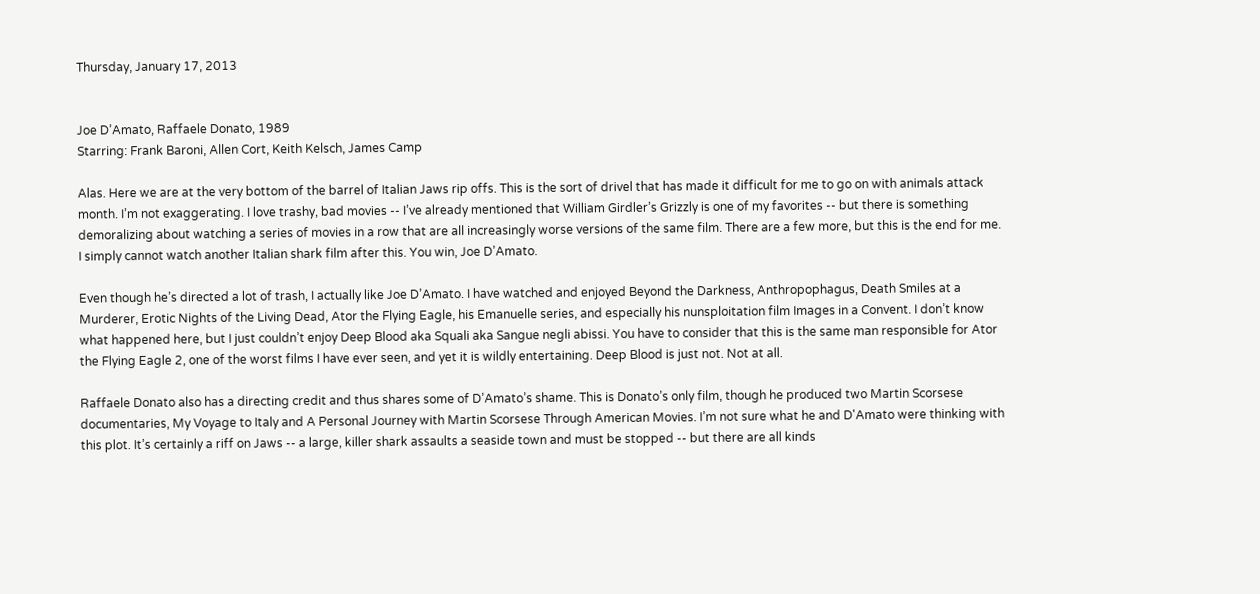Thursday, January 17, 2013


Joe D’Amato, Raffaele Donato, 1989
Starring: Frank Baroni, Allen Cort, Keith Kelsch, James Camp

Alas. Here we are at the very bottom of the barrel of Italian Jaws rip offs. This is the sort of drivel that has made it difficult for me to go on with animals attack month. I’m not exaggerating. I love trashy, bad movies -- I’ve already mentioned that William Girdler’s Grizzly is one of my favorites -- but there is something demoralizing about watching a series of movies in a row that are all increasingly worse versions of the same film. There are a few more, but this is the end for me. I simply cannot watch another Italian shark film after this. You win, Joe D’Amato.

Even though he’s directed a lot of trash, I actually like Joe D’Amato. I have watched and enjoyed Beyond the Darkness, Anthropophagus, Death Smiles at a Murderer, Erotic Nights of the Living Dead, Ator the Flying Eagle, his Emanuelle series, and especially his nunsploitation film Images in a Convent. I don’t know what happened here, but I just couldn’t enjoy Deep Blood aka Squali aka Sangue negli abissi. You have to consider that this is the same man responsible for Ator the Flying Eagle 2, one of the worst films I have ever seen, and yet it is wildly entertaining. Deep Blood is just not. Not at all.

Raffaele Donato also has a directing credit and thus shares some of D’Amato’s shame. This is Donato’s only film, though he produced two Martin Scorsese documentaries, My Voyage to Italy and A Personal Journey with Martin Scorsese Through American Movies. I’m not sure what he and D'Amato were thinking with this plot. It’s certainly a riff on Jaws -- a large, killer shark assaults a seaside town and must be stopped -- but there are all kinds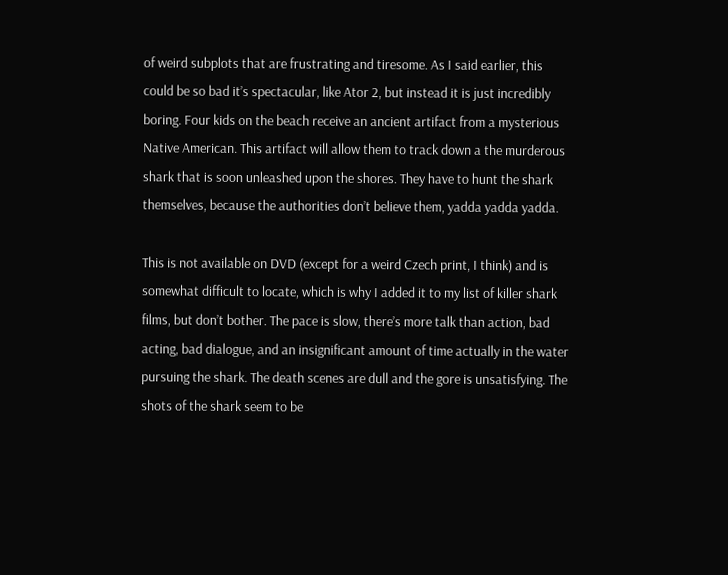of weird subplots that are frustrating and tiresome. As I said earlier, this could be so bad it’s spectacular, like Ator 2, but instead it is just incredibly boring. Four kids on the beach receive an ancient artifact from a mysterious Native American. This artifact will allow them to track down a the murderous shark that is soon unleashed upon the shores. They have to hunt the shark themselves, because the authorities don’t believe them, yadda yadda yadda.

This is not available on DVD (except for a weird Czech print, I think) and is somewhat difficult to locate, which is why I added it to my list of killer shark films, but don’t bother. The pace is slow, there’s more talk than action, bad acting, bad dialogue, and an insignificant amount of time actually in the water pursuing the shark. The death scenes are dull and the gore is unsatisfying. The shots of the shark seem to be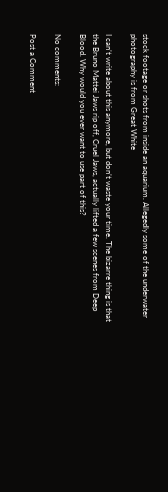stock footage or shots from inside an aquarium. Allegedly some of the underwater photography is from Great White

I can’t write about this anymore, but don’t waste your time. The bizarre thing is that the Bruno Mattei Jaws rip off, Cruel Jaws, actually lifted a few scenes from Deep Blood. Why would you ever want to use part of this?

No comments:

Post a Comment